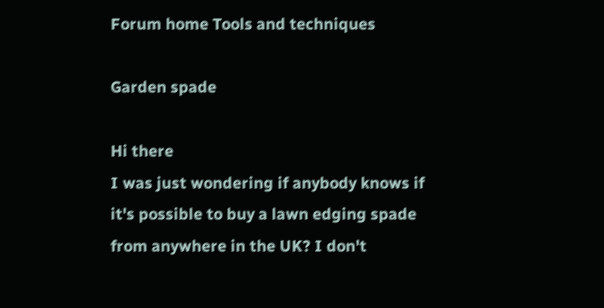Forum home Tools and techniques

Garden spade

Hi there
I was just wondering if anybody knows if it's possible to buy a lawn edging spade from anywhere in the UK? I don't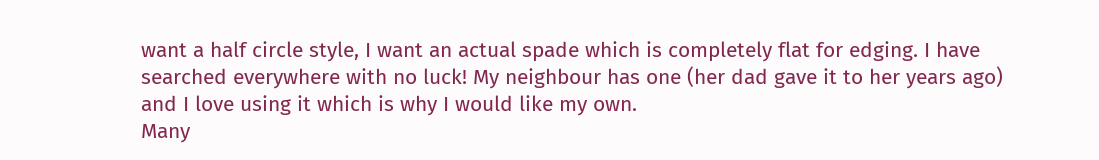want a half circle style, I want an actual spade which is completely flat for edging. I have searched everywhere with no luck! My neighbour has one (her dad gave it to her years ago) and I love using it which is why I would like my own.
Many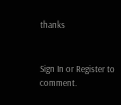thanks


Sign In or Register to comment.